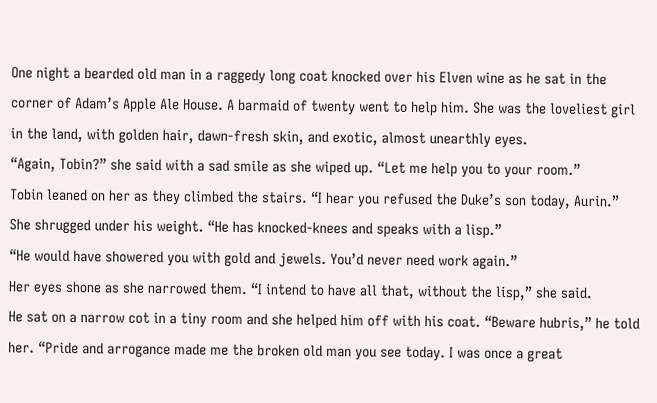One night a bearded old man in a raggedy long coat knocked over his Elven wine as he sat in the corner of Adam’s Apple Ale House. A barmaid of twenty went to help him. She was the loveliest girl in the land, with golden hair, dawn-fresh skin, and exotic, almost unearthly eyes.
“Again, Tobin?” she said with a sad smile as she wiped up. “Let me help you to your room.”
Tobin leaned on her as they climbed the stairs. “I hear you refused the Duke’s son today, Aurin.”
She shrugged under his weight. “He has knocked-knees and speaks with a lisp.”
“He would have showered you with gold and jewels. You’d never need work again.”
Her eyes shone as she narrowed them. “I intend to have all that, without the lisp,” she said.
He sat on a narrow cot in a tiny room and she helped him off with his coat. “Beware hubris,” he told her. “Pride and arrogance made me the broken old man you see today. I was once a great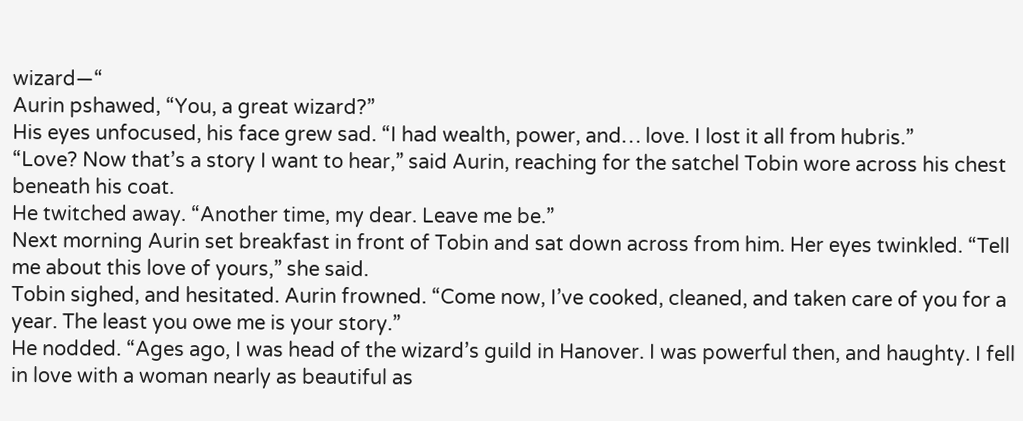wizard—“
Aurin pshawed, “You, a great wizard?”
His eyes unfocused, his face grew sad. “I had wealth, power, and… love. I lost it all from hubris.”
“Love? Now that’s a story I want to hear,” said Aurin, reaching for the satchel Tobin wore across his chest beneath his coat.
He twitched away. “Another time, my dear. Leave me be.”
Next morning Aurin set breakfast in front of Tobin and sat down across from him. Her eyes twinkled. “Tell me about this love of yours,” she said.
Tobin sighed, and hesitated. Aurin frowned. “Come now, I’ve cooked, cleaned, and taken care of you for a year. The least you owe me is your story.”
He nodded. “Ages ago, I was head of the wizard’s guild in Hanover. I was powerful then, and haughty. I fell in love with a woman nearly as beautiful as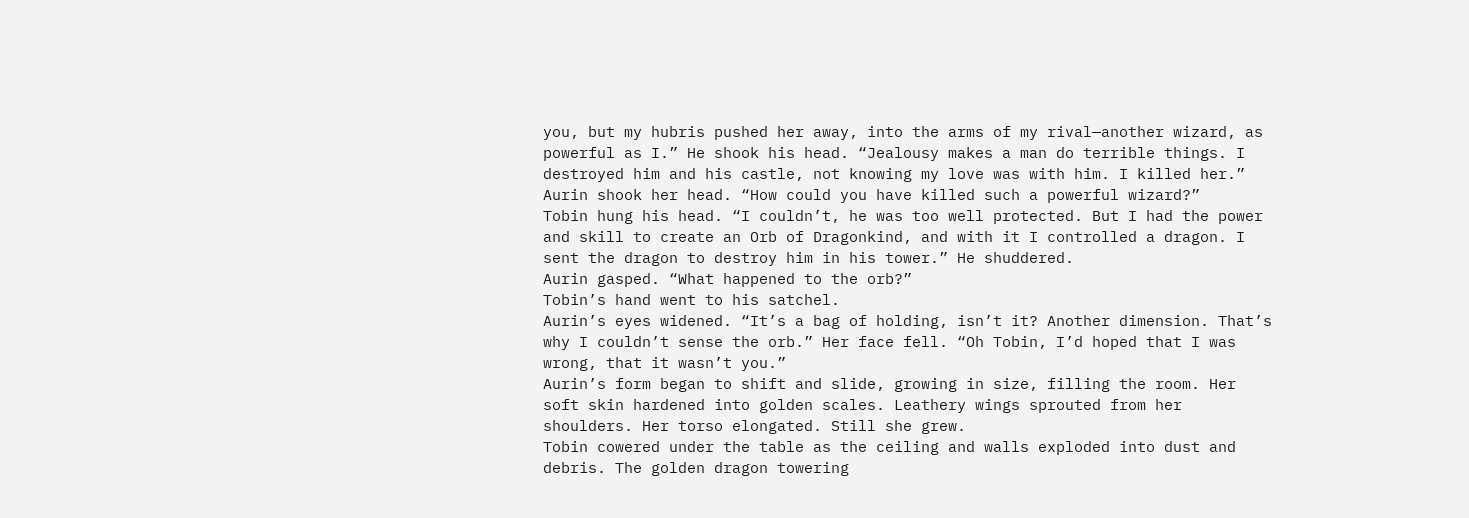you, but my hubris pushed her away, into the arms of my rival—another wizard, as powerful as I.” He shook his head. “Jealousy makes a man do terrible things. I destroyed him and his castle, not knowing my love was with him. I killed her.”
Aurin shook her head. “How could you have killed such a powerful wizard?”
Tobin hung his head. “I couldn’t, he was too well protected. But I had the power and skill to create an Orb of Dragonkind, and with it I controlled a dragon. I sent the dragon to destroy him in his tower.” He shuddered.
Aurin gasped. “What happened to the orb?”
Tobin’s hand went to his satchel.
Aurin’s eyes widened. “It’s a bag of holding, isn’t it? Another dimension. That’s why I couldn’t sense the orb.” Her face fell. “Oh Tobin, I’d hoped that I was wrong, that it wasn’t you.”
Aurin’s form began to shift and slide, growing in size, filling the room. Her soft skin hardened into golden scales. Leathery wings sprouted from her shoulders. Her torso elongated. Still she grew.
Tobin cowered under the table as the ceiling and walls exploded into dust and debris. The golden dragon towering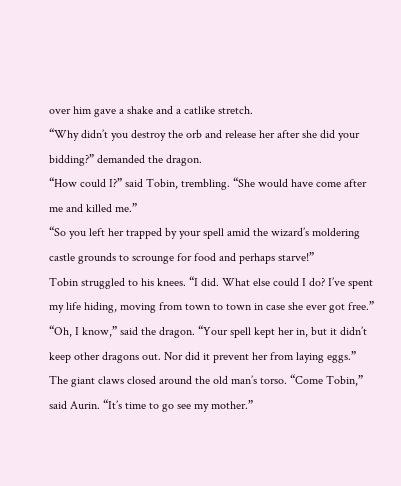over him gave a shake and a catlike stretch.
“Why didn’t you destroy the orb and release her after she did your bidding?” demanded the dragon.
“How could I?” said Tobin, trembling. “She would have come after me and killed me.”
“So you left her trapped by your spell amid the wizard’s moldering castle grounds to scrounge for food and perhaps starve!”
Tobin struggled to his knees. “I did. What else could I do? I’ve spent my life hiding, moving from town to town in case she ever got free.”
“Oh, I know,” said the dragon. “Your spell kept her in, but it didn’t keep other dragons out. Nor did it prevent her from laying eggs.” The giant claws closed around the old man’s torso. “Come Tobin,” said Aurin. “It’s time to go see my mother.”